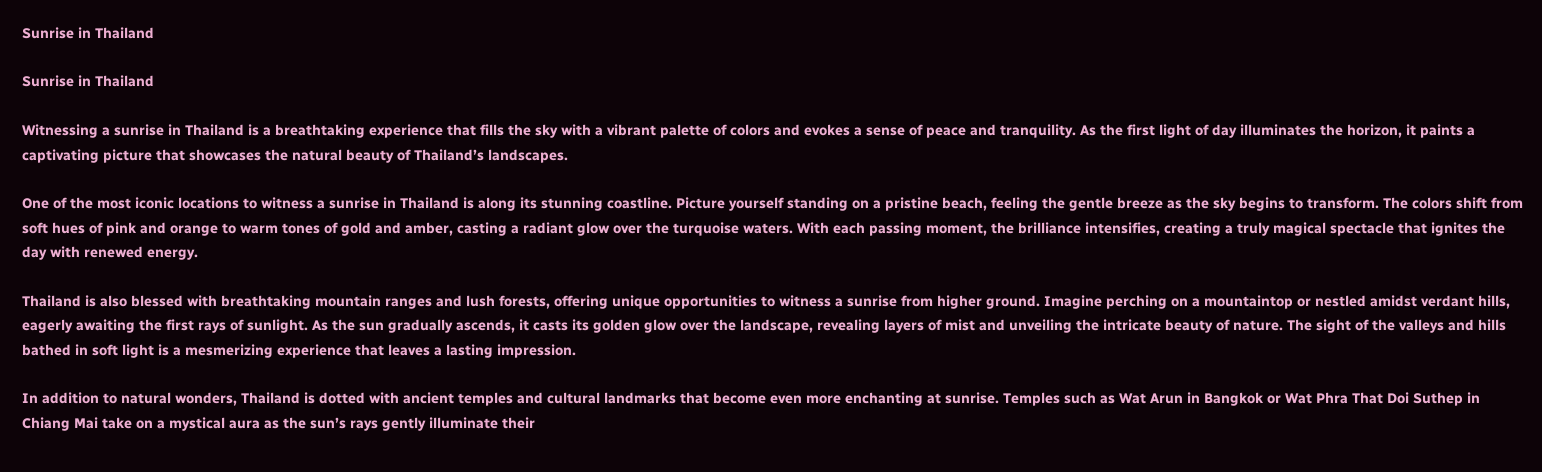Sunrise in Thailand

Sunrise in Thailand

Witnessing a sunrise in Thailand is a breathtaking experience that fills the sky with a vibrant palette of colors and evokes a sense of peace and tranquility. As the first light of day illuminates the horizon, it paints a captivating picture that showcases the natural beauty of Thailand’s landscapes.

One of the most iconic locations to witness a sunrise in Thailand is along its stunning coastline. Picture yourself standing on a pristine beach, feeling the gentle breeze as the sky begins to transform. The colors shift from soft hues of pink and orange to warm tones of gold and amber, casting a radiant glow over the turquoise waters. With each passing moment, the brilliance intensifies, creating a truly magical spectacle that ignites the day with renewed energy.

Thailand is also blessed with breathtaking mountain ranges and lush forests, offering unique opportunities to witness a sunrise from higher ground. Imagine perching on a mountaintop or nestled amidst verdant hills, eagerly awaiting the first rays of sunlight. As the sun gradually ascends, it casts its golden glow over the landscape, revealing layers of mist and unveiling the intricate beauty of nature. The sight of the valleys and hills bathed in soft light is a mesmerizing experience that leaves a lasting impression.

In addition to natural wonders, Thailand is dotted with ancient temples and cultural landmarks that become even more enchanting at sunrise. Temples such as Wat Arun in Bangkok or Wat Phra That Doi Suthep in Chiang Mai take on a mystical aura as the sun’s rays gently illuminate their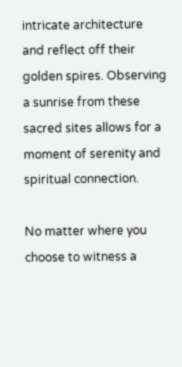intricate architecture and reflect off their golden spires. Observing a sunrise from these sacred sites allows for a moment of serenity and spiritual connection.

No matter where you choose to witness a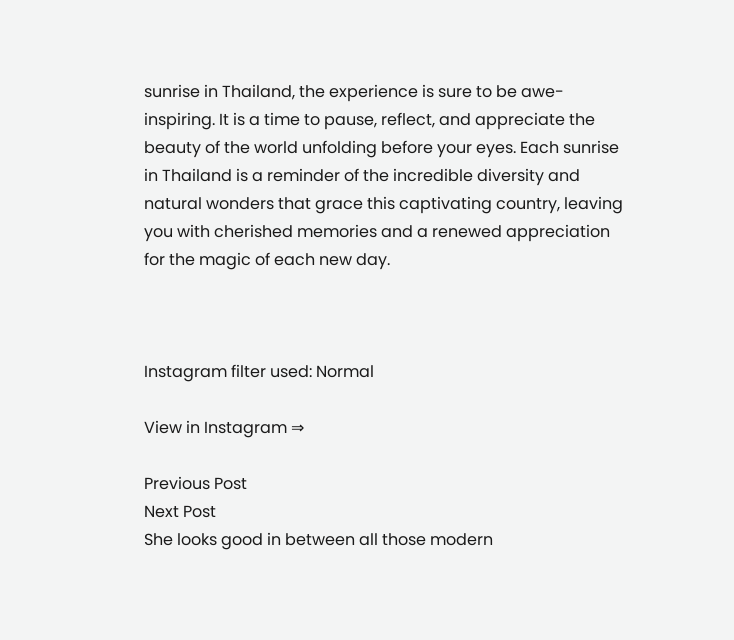sunrise in Thailand, the experience is sure to be awe-inspiring. It is a time to pause, reflect, and appreciate the beauty of the world unfolding before your eyes. Each sunrise in Thailand is a reminder of the incredible diversity and natural wonders that grace this captivating country, leaving you with cherished memories and a renewed appreciation for the magic of each new day.



Instagram filter used: Normal

View in Instagram ⇒

Previous Post
Next Post
She looks good in between all those modern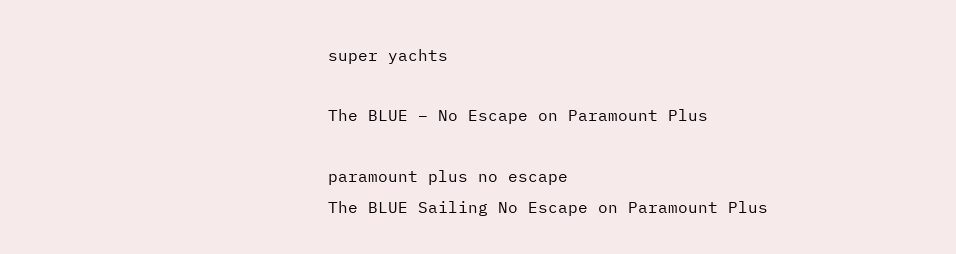super yachts

The BLUE – No Escape on Paramount Plus

paramount plus no escape
The BLUE Sailing No Escape on Paramount Plus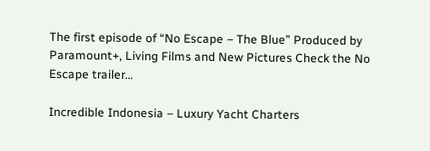The first episode of “No Escape – The Blue” Produced by Paramount+, Living Films and New Pictures Check the No Escape trailer…

Incredible Indonesia – Luxury Yacht Charters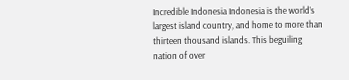Incredible Indonesia Indonesia is the world’s largest island country, and home to more than thirteen thousand islands. This beguiling nation of over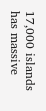17,000 islands has massive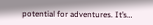potential for adventures. It’s…